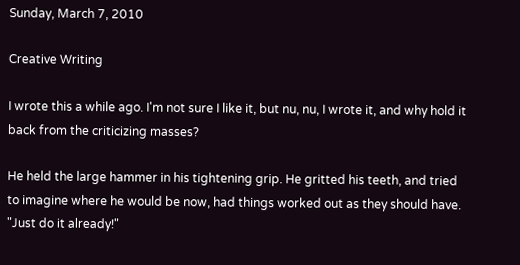Sunday, March 7, 2010

Creative Writing

I wrote this a while ago. I'm not sure I like it, but nu, nu, I wrote it, and why hold it back from the criticizing masses?

He held the large hammer in his tightening grip. He gritted his teeth, and tried to imagine where he would be now, had things worked out as they should have.
"Just do it already!"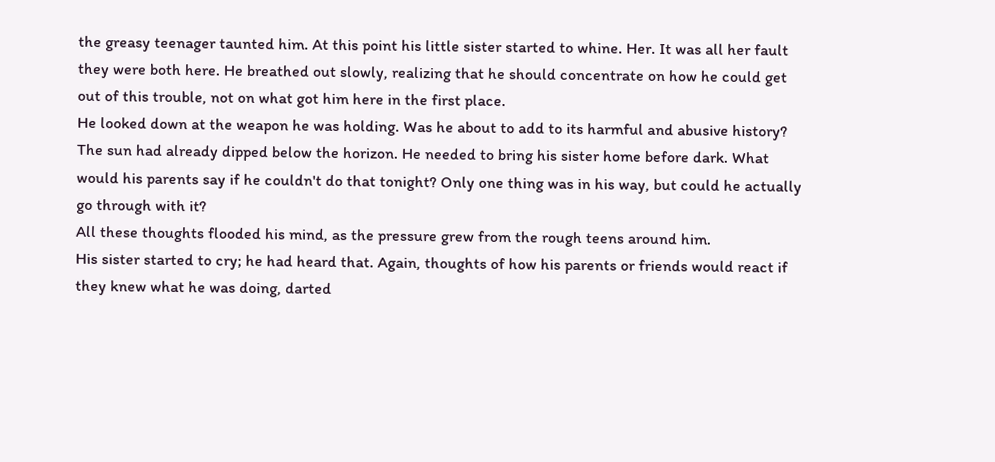the greasy teenager taunted him. At this point his little sister started to whine. Her. It was all her fault they were both here. He breathed out slowly, realizing that he should concentrate on how he could get out of this trouble, not on what got him here in the first place.
He looked down at the weapon he was holding. Was he about to add to its harmful and abusive history?
The sun had already dipped below the horizon. He needed to bring his sister home before dark. What would his parents say if he couldn't do that tonight? Only one thing was in his way, but could he actually go through with it?
All these thoughts flooded his mind, as the pressure grew from the rough teens around him.
His sister started to cry; he had heard that. Again, thoughts of how his parents or friends would react if they knew what he was doing, darted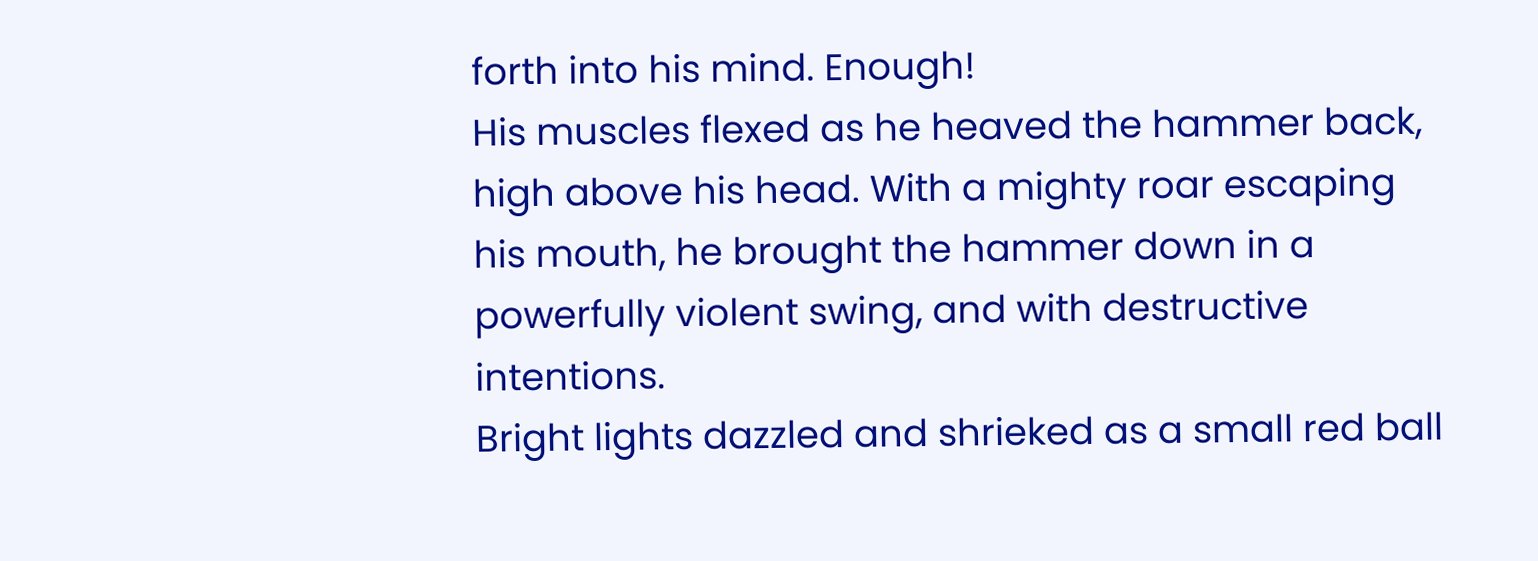forth into his mind. Enough!
His muscles flexed as he heaved the hammer back, high above his head. With a mighty roar escaping his mouth, he brought the hammer down in a powerfully violent swing, and with destructive intentions.
Bright lights dazzled and shrieked as a small red ball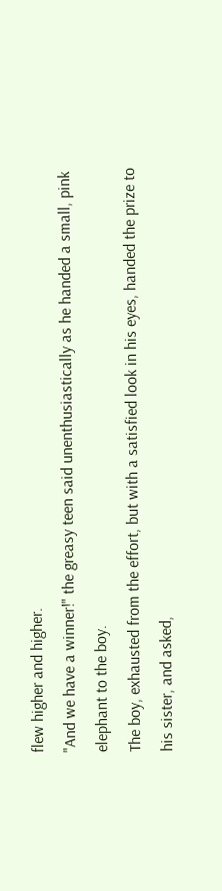flew higher and higher.
"And we have a winner!" the greasy teen said unenthusiastically as he handed a small, pink elephant to the boy.
The boy, exhausted from the effort, but with a satisfied look in his eyes, handed the prize to his sister, and asked,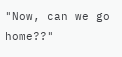"Now, can we go home??"